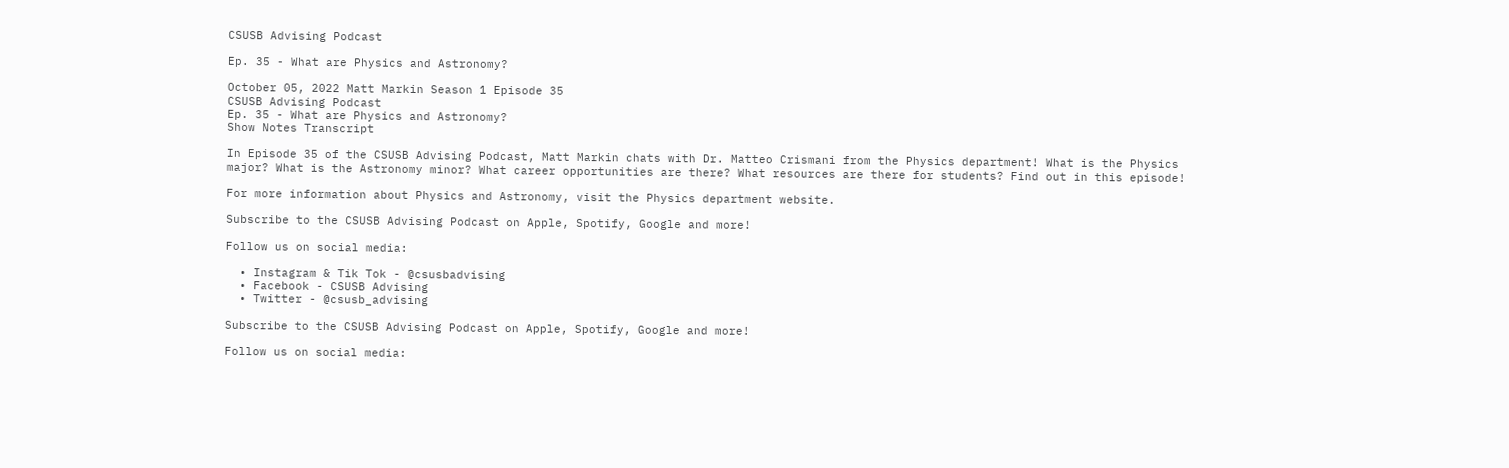CSUSB Advising Podcast

Ep. 35 - What are Physics and Astronomy?

October 05, 2022 Matt Markin Season 1 Episode 35
CSUSB Advising Podcast
Ep. 35 - What are Physics and Astronomy?
Show Notes Transcript

In Episode 35 of the CSUSB Advising Podcast, Matt Markin chats with Dr. Matteo Crismani from the Physics department! What is the Physics major? What is the Astronomy minor? What career opportunities are there? What resources are there for students? Find out in this episode!

For more information about Physics and Astronomy, visit the Physics department website.

Subscribe to the CSUSB Advising Podcast on Apple, Spotify, Google and more!

Follow us on social media:

  • Instagram & Tik Tok - @csusbadvising
  • Facebook - CSUSB Advising
  • Twitter - @csusb_advising

Subscribe to the CSUSB Advising Podcast on Apple, Spotify, Google and more!

Follow us on social media: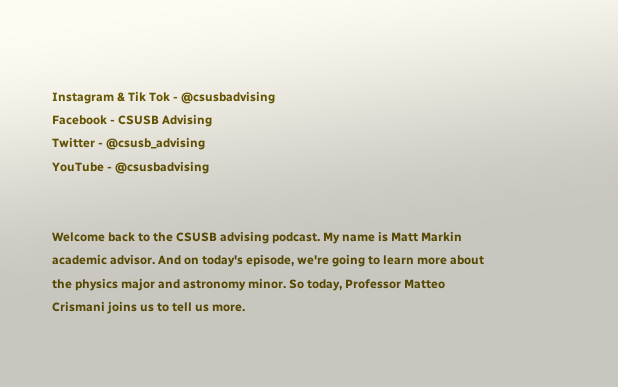Instagram & Tik Tok - @csusbadvising
Facebook - CSUSB Advising
Twitter - @csusb_advising
YouTube - @csusbadvising


Welcome back to the CSUSB advising podcast. My name is Matt Markin academic advisor. And on today's episode, we're going to learn more about the physics major and astronomy minor. So today, Professor Matteo Crismani joins us to tell us more.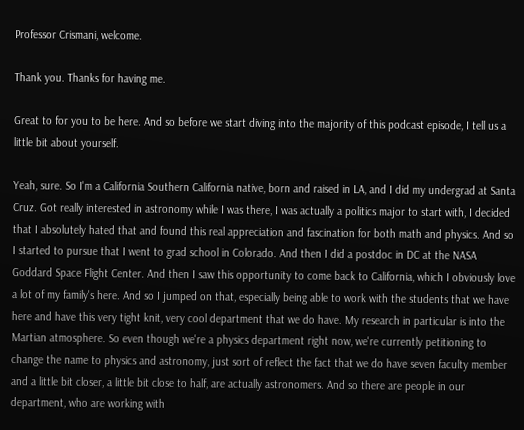Professor Crismani, welcome.

Thank you. Thanks for having me.

Great to for you to be here. And so before we start diving into the majority of this podcast episode, I tell us a little bit about yourself.

Yeah, sure. So I'm a California Southern California native, born and raised in LA, and I did my undergrad at Santa Cruz. Got really interested in astronomy while I was there, I was actually a politics major to start with, I decided that I absolutely hated that and found this real appreciation and fascination for both math and physics. And so I started to pursue that I went to grad school in Colorado. And then I did a postdoc in DC at the NASA Goddard Space Flight Center. And then I saw this opportunity to come back to California, which I obviously love a lot of my family's here. And so I jumped on that, especially being able to work with the students that we have here and have this very tight knit, very cool department that we do have. My research in particular is into the Martian atmosphere. So even though we're a physics department right now, we're currently petitioning to change the name to physics and astronomy, just sort of reflect the fact that we do have seven faculty member and a little bit closer, a little bit close to half, are actually astronomers. And so there are people in our department, who are working with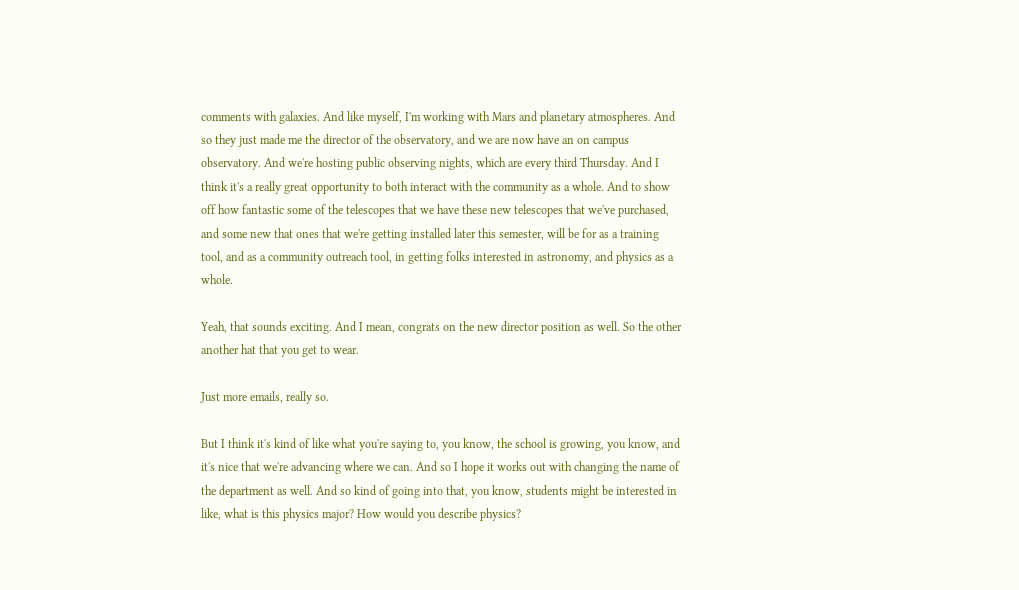comments with galaxies. And like myself, I'm working with Mars and planetary atmospheres. And so they just made me the director of the observatory, and we are now have an on campus observatory. And we're hosting public observing nights, which are every third Thursday. And I think it's a really great opportunity to both interact with the community as a whole. And to show off how fantastic some of the telescopes that we have these new telescopes that we've purchased, and some new that ones that we're getting installed later this semester, will be for as a training tool, and as a community outreach tool, in getting folks interested in astronomy, and physics as a whole.

Yeah, that sounds exciting. And I mean, congrats on the new director position as well. So the other another hat that you get to wear.

Just more emails, really so.

But I think it's kind of like what you're saying to, you know, the school is growing, you know, and it's nice that we're advancing where we can. And so I hope it works out with changing the name of the department as well. And so kind of going into that, you know, students might be interested in like, what is this physics major? How would you describe physics?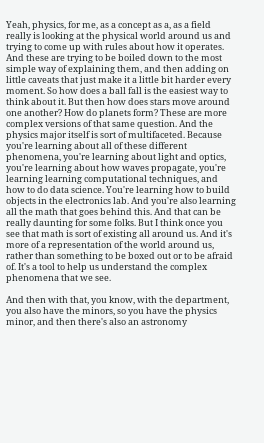Yeah, physics, for me, as a concept as a, as a field really is looking at the physical world around us and trying to come up with rules about how it operates. And these are trying to be boiled down to the most simple way of explaining them, and then adding on little caveats that just make it a little bit harder every moment. So how does a ball fall is the easiest way to think about it. But then how does stars move around one another? How do planets form? These are more complex versions of that same question. And the physics major itself is sort of multifaceted. Because you're learning about all of these different phenomena, you're learning about light and optics, you're learning about how waves propagate, you're learning learning computational techniques, and how to do data science. You're learning how to build objects in the electronics lab. And you're also learning all the math that goes behind this. And that can be really daunting for some folks. But I think once you see that math is sort of existing all around us. And it's more of a representation of the world around us, rather than something to be boxed out or to be afraid of. It's a tool to help us understand the complex phenomena that we see.

And then with that, you know, with the department, you also have the minors, so you have the physics minor, and then there's also an astronomy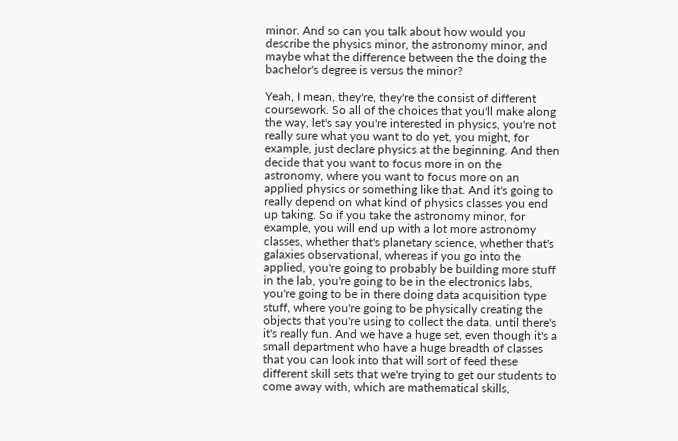minor. And so can you talk about how would you describe the physics minor, the astronomy minor, and maybe what the difference between the the doing the bachelor's degree is versus the minor?

Yeah, I mean, they're, they're the consist of different coursework. So all of the choices that you'll make along the way, let's say you're interested in physics, you're not really sure what you want to do yet, you might, for example, just declare physics at the beginning. And then decide that you want to focus more in on the astronomy, where you want to focus more on an applied physics or something like that. And it's going to really depend on what kind of physics classes you end up taking. So if you take the astronomy minor, for example, you will end up with a lot more astronomy classes, whether that's planetary science, whether that's galaxies observational, whereas if you go into the applied, you're going to probably be building more stuff in the lab, you're going to be in the electronics labs, you're going to be in there doing data acquisition type stuff, where you're going to be physically creating the objects that you're using to collect the data. until there's it's really fun. And we have a huge set, even though it's a small department who have a huge breadth of classes that you can look into that will sort of feed these different skill sets that we're trying to get our students to come away with, which are mathematical skills,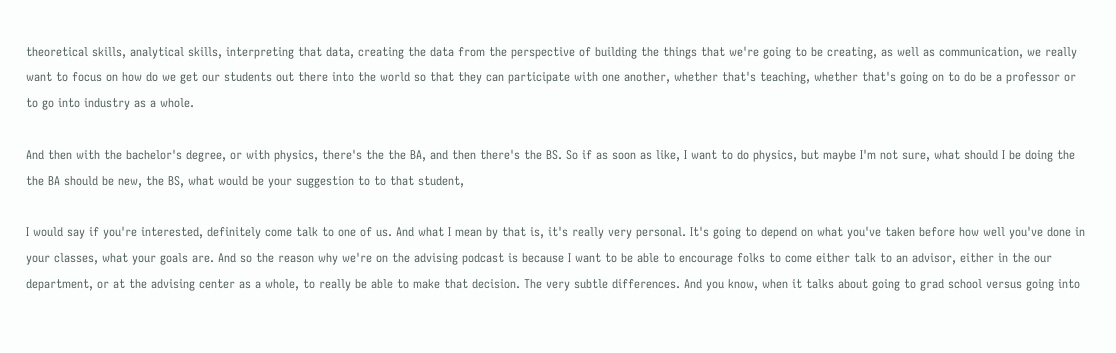theoretical skills, analytical skills, interpreting that data, creating the data from the perspective of building the things that we're going to be creating, as well as communication, we really want to focus on how do we get our students out there into the world so that they can participate with one another, whether that's teaching, whether that's going on to do be a professor or to go into industry as a whole.

And then with the bachelor's degree, or with physics, there's the the BA, and then there's the BS. So if as soon as like, I want to do physics, but maybe I'm not sure, what should I be doing the the BA should be new, the BS, what would be your suggestion to to that student,

I would say if you're interested, definitely come talk to one of us. And what I mean by that is, it's really very personal. It's going to depend on what you've taken before how well you've done in your classes, what your goals are. And so the reason why we're on the advising podcast is because I want to be able to encourage folks to come either talk to an advisor, either in the our department, or at the advising center as a whole, to really be able to make that decision. The very subtle differences. And you know, when it talks about going to grad school versus going into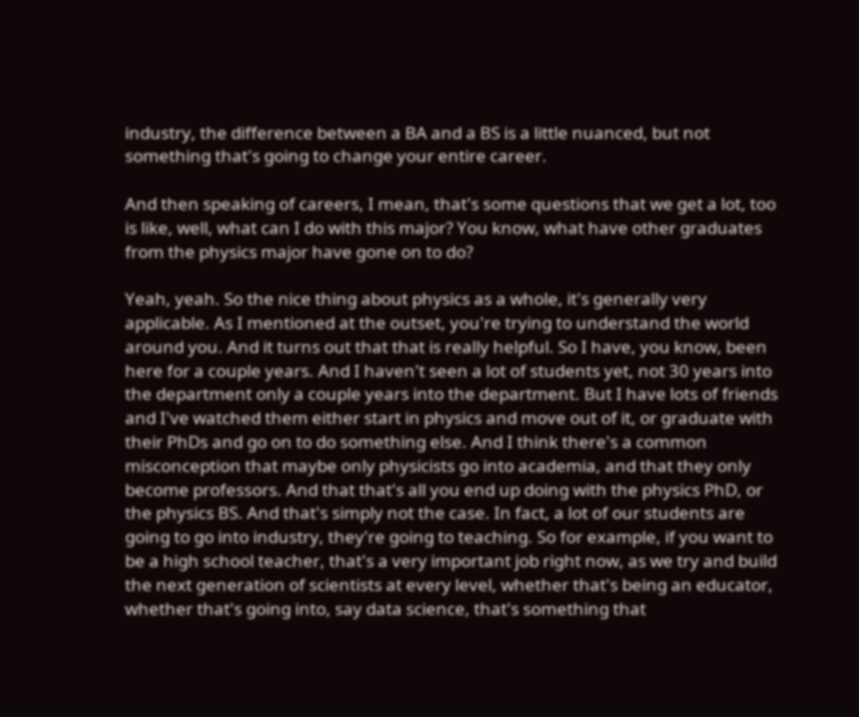industry, the difference between a BA and a BS is a little nuanced, but not something that's going to change your entire career.

And then speaking of careers, I mean, that's some questions that we get a lot, too is like, well, what can I do with this major? You know, what have other graduates from the physics major have gone on to do?

Yeah, yeah. So the nice thing about physics as a whole, it's generally very applicable. As I mentioned at the outset, you're trying to understand the world around you. And it turns out that that is really helpful. So I have, you know, been here for a couple years. And I haven't seen a lot of students yet, not 30 years into the department only a couple years into the department. But I have lots of friends and I've watched them either start in physics and move out of it, or graduate with their PhDs and go on to do something else. And I think there's a common misconception that maybe only physicists go into academia, and that they only become professors. And that that's all you end up doing with the physics PhD, or the physics BS. And that's simply not the case. In fact, a lot of our students are going to go into industry, they're going to teaching. So for example, if you want to be a high school teacher, that's a very important job right now, as we try and build the next generation of scientists at every level, whether that's being an educator, whether that's going into, say data science, that's something that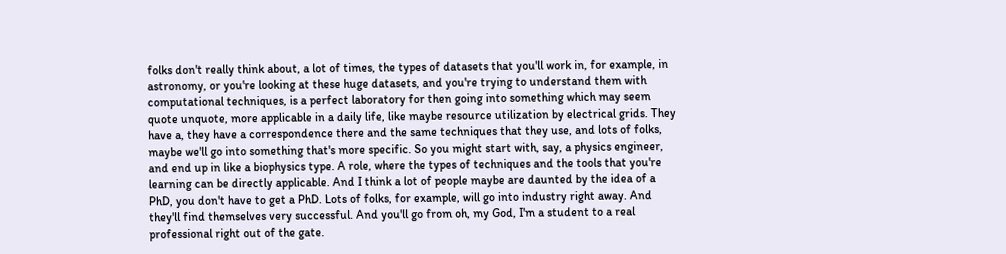folks don't really think about, a lot of times, the types of datasets that you'll work in, for example, in astronomy, or you're looking at these huge datasets, and you're trying to understand them with computational techniques, is a perfect laboratory for then going into something which may seem quote unquote, more applicable in a daily life, like maybe resource utilization by electrical grids. They have a, they have a correspondence there and the same techniques that they use, and lots of folks, maybe we'll go into something that's more specific. So you might start with, say, a physics engineer, and end up in like a biophysics type. A role, where the types of techniques and the tools that you're learning can be directly applicable. And I think a lot of people maybe are daunted by the idea of a PhD, you don't have to get a PhD. Lots of folks, for example, will go into industry right away. And they'll find themselves very successful. And you'll go from oh, my God, I'm a student to a real professional right out of the gate.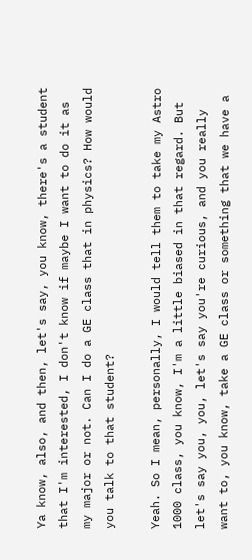Ya know, also, and then, let's say, you know, there's a student that I'm interested, I don't know if maybe I want to do it as my major or not. Can I do a GE class that in physics? How would you talk to that student?

Yeah. So I mean, personally, I would tell them to take my Astro 1000 class, you know, I'm a little biased in that regard. But let's say you, you, let's say you're curious, and you really want to, you know, take a GE class or something that we have a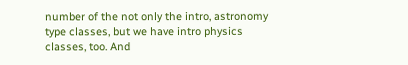number of the not only the intro, astronomy type classes, but we have intro physics classes, too. And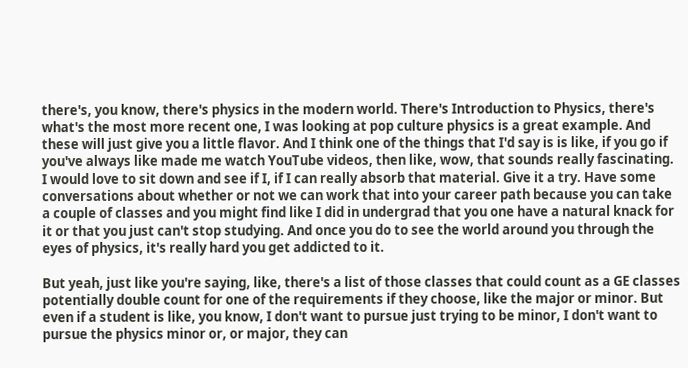there's, you know, there's physics in the modern world. There's Introduction to Physics, there's what's the most more recent one, I was looking at pop culture physics is a great example. And these will just give you a little flavor. And I think one of the things that I'd say is is like, if you go if you've always like made me watch YouTube videos, then like, wow, that sounds really fascinating. I would love to sit down and see if I, if I can really absorb that material. Give it a try. Have some conversations about whether or not we can work that into your career path because you can take a couple of classes and you might find like I did in undergrad that you one have a natural knack for it or that you just can't stop studying. And once you do to see the world around you through the eyes of physics, it's really hard you get addicted to it.

But yeah, just like you're saying, like, there's a list of those classes that could count as a GE classes potentially double count for one of the requirements if they choose, like the major or minor. But even if a student is like, you know, I don't want to pursue just trying to be minor, I don't want to pursue the physics minor or, or major, they can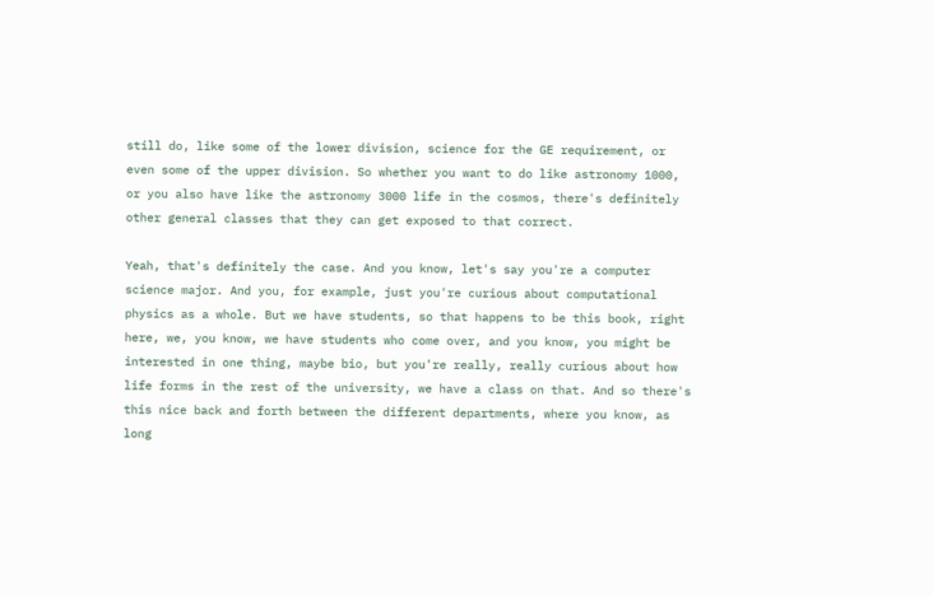still do, like some of the lower division, science for the GE requirement, or even some of the upper division. So whether you want to do like astronomy 1000, or you also have like the astronomy 3000 life in the cosmos, there's definitely other general classes that they can get exposed to that correct.

Yeah, that's definitely the case. And you know, let's say you're a computer science major. And you, for example, just you're curious about computational physics as a whole. But we have students, so that happens to be this book, right here, we, you know, we have students who come over, and you know, you might be interested in one thing, maybe bio, but you're really, really curious about how life forms in the rest of the university, we have a class on that. And so there's this nice back and forth between the different departments, where you know, as long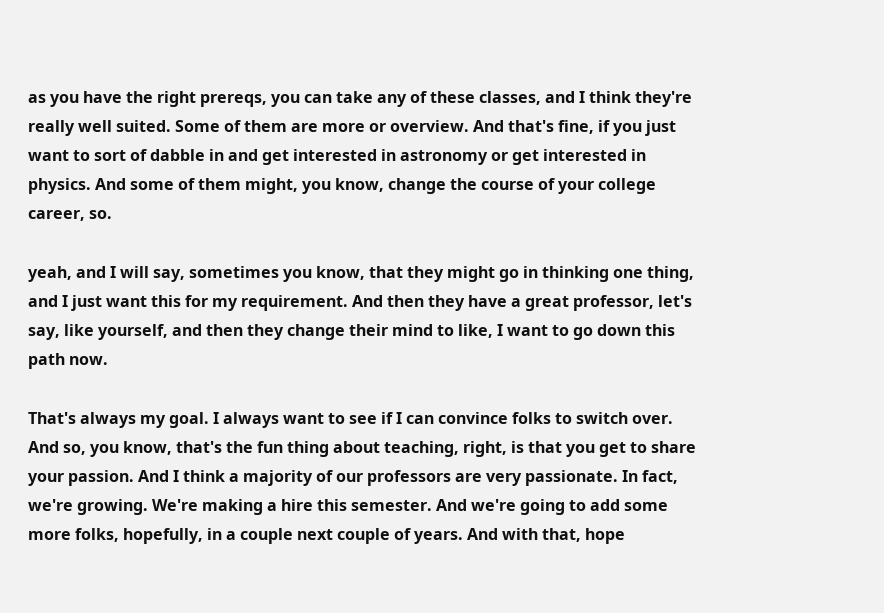as you have the right prereqs, you can take any of these classes, and I think they're really well suited. Some of them are more or overview. And that's fine, if you just want to sort of dabble in and get interested in astronomy or get interested in physics. And some of them might, you know, change the course of your college career, so.

yeah, and I will say, sometimes you know, that they might go in thinking one thing, and I just want this for my requirement. And then they have a great professor, let's say, like yourself, and then they change their mind to like, I want to go down this path now.

That's always my goal. I always want to see if I can convince folks to switch over. And so, you know, that's the fun thing about teaching, right, is that you get to share your passion. And I think a majority of our professors are very passionate. In fact, we're growing. We're making a hire this semester. And we're going to add some more folks, hopefully, in a couple next couple of years. And with that, hope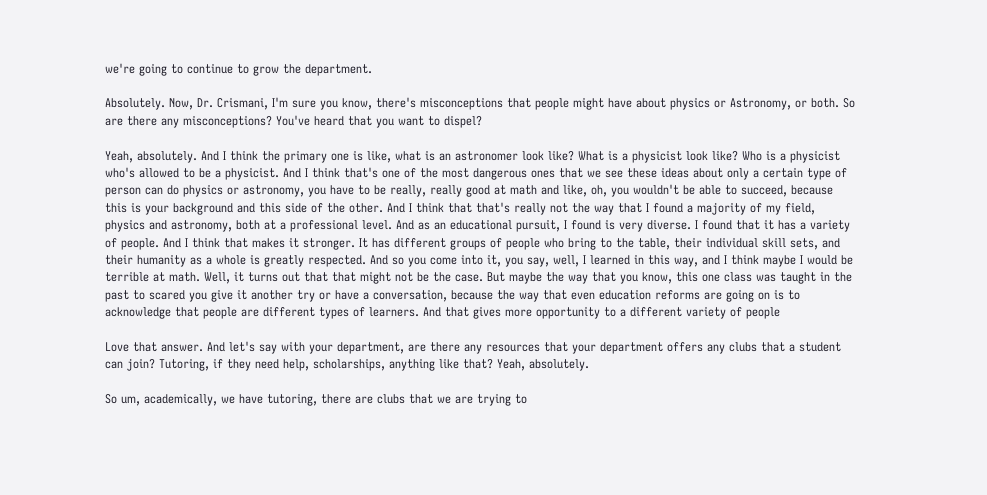we're going to continue to grow the department.

Absolutely. Now, Dr. Crismani, I'm sure you know, there's misconceptions that people might have about physics or Astronomy, or both. So are there any misconceptions? You've heard that you want to dispel?

Yeah, absolutely. And I think the primary one is like, what is an astronomer look like? What is a physicist look like? Who is a physicist who's allowed to be a physicist. And I think that's one of the most dangerous ones that we see these ideas about only a certain type of person can do physics or astronomy, you have to be really, really good at math and like, oh, you wouldn't be able to succeed, because this is your background and this side of the other. And I think that that's really not the way that I found a majority of my field, physics and astronomy, both at a professional level. And as an educational pursuit, I found is very diverse. I found that it has a variety of people. And I think that makes it stronger. It has different groups of people who bring to the table, their individual skill sets, and their humanity as a whole is greatly respected. And so you come into it, you say, well, I learned in this way, and I think maybe I would be terrible at math. Well, it turns out that that might not be the case. But maybe the way that you know, this one class was taught in the past to scared you give it another try or have a conversation, because the way that even education reforms are going on is to acknowledge that people are different types of learners. And that gives more opportunity to a different variety of people

Love that answer. And let's say with your department, are there any resources that your department offers any clubs that a student can join? Tutoring, if they need help, scholarships, anything like that? Yeah, absolutely.

So um, academically, we have tutoring, there are clubs that we are trying to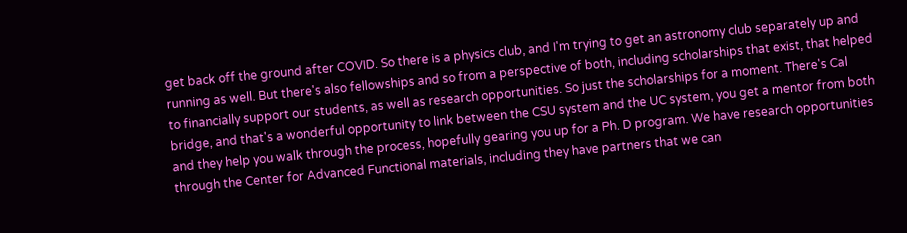get back off the ground after COVID. So there is a physics club, and I'm trying to get an astronomy club separately up and running as well. But there's also fellowships and so from a perspective of both, including scholarships that exist, that helped to financially support our students, as well as research opportunities. So just the scholarships for a moment. There's Cal bridge, and that's a wonderful opportunity to link between the CSU system and the UC system, you get a mentor from both and they help you walk through the process, hopefully gearing you up for a Ph. D program. We have research opportunities through the Center for Advanced Functional materials, including they have partners that we can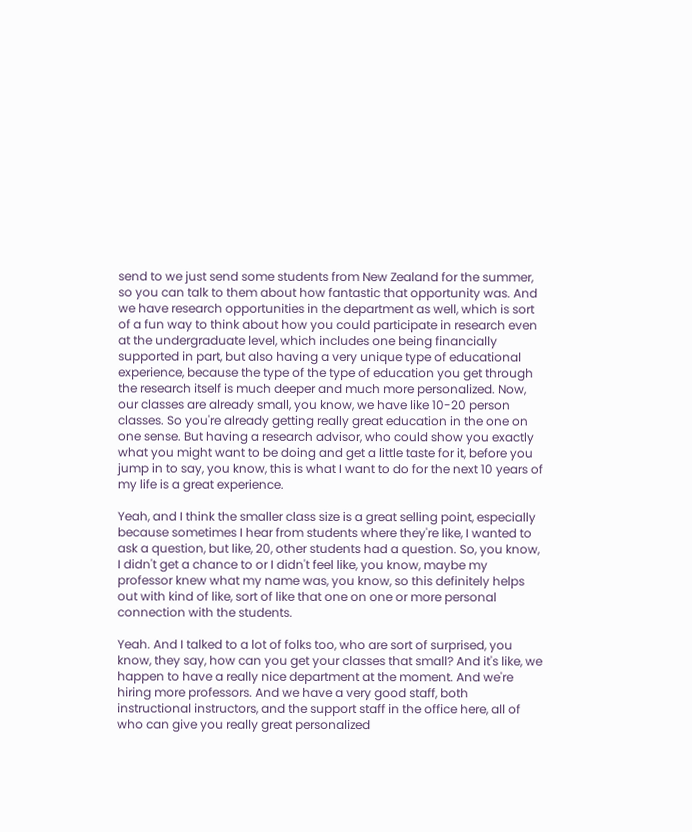send to we just send some students from New Zealand for the summer, so you can talk to them about how fantastic that opportunity was. And we have research opportunities in the department as well, which is sort of a fun way to think about how you could participate in research even at the undergraduate level, which includes one being financially supported in part, but also having a very unique type of educational experience, because the type of the type of education you get through the research itself is much deeper and much more personalized. Now, our classes are already small, you know, we have like 10-20 person classes. So you're already getting really great education in the one on one sense. But having a research advisor, who could show you exactly what you might want to be doing and get a little taste for it, before you jump in to say, you know, this is what I want to do for the next 10 years of my life is a great experience.

Yeah, and I think the smaller class size is a great selling point, especially because sometimes I hear from students where they're like, I wanted to ask a question, but like, 20, other students had a question. So, you know, I didn't get a chance to or I didn't feel like, you know, maybe my professor knew what my name was, you know, so this definitely helps out with kind of like, sort of like that one on one or more personal connection with the students.

Yeah. And I talked to a lot of folks too, who are sort of surprised, you know, they say, how can you get your classes that small? And it's like, we happen to have a really nice department at the moment. And we're hiring more professors. And we have a very good staff, both instructional instructors, and the support staff in the office here, all of who can give you really great personalized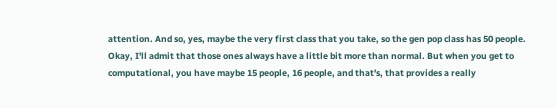attention. And so, yes, maybe the very first class that you take, so the gen pop class has 50 people. Okay, I'll admit that those ones always have a little bit more than normal. But when you get to computational, you have maybe 15 people, 16 people, and that's, that provides a really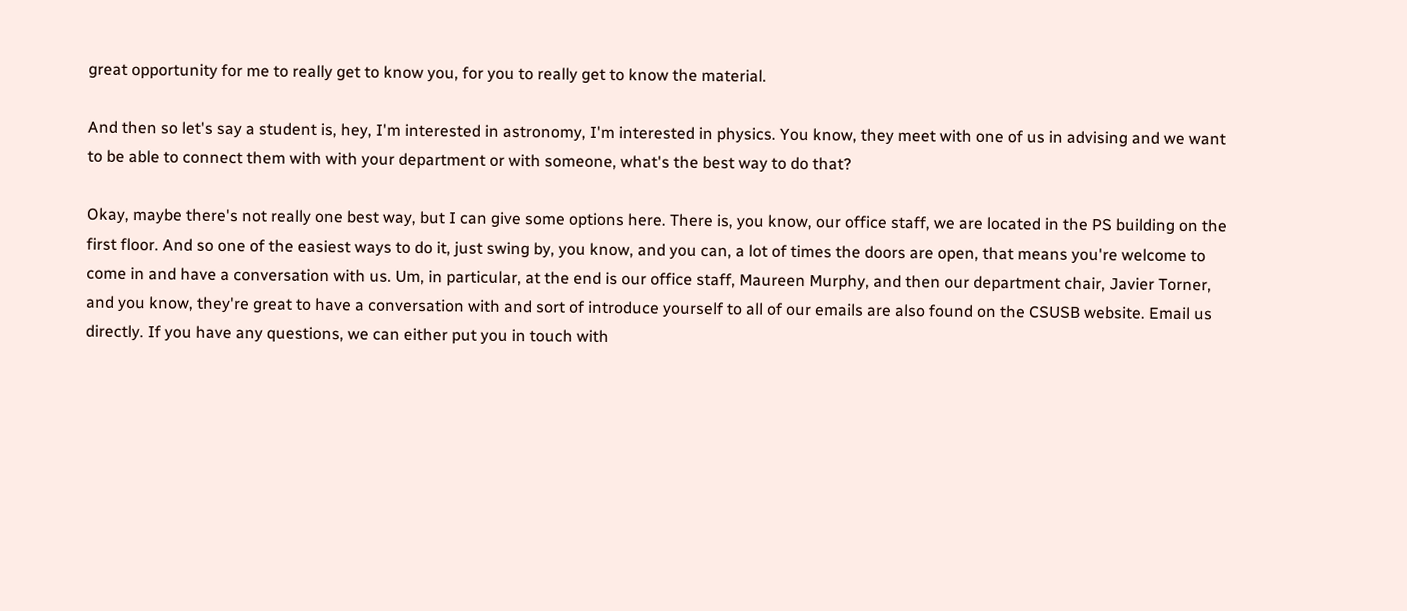great opportunity for me to really get to know you, for you to really get to know the material.

And then so let's say a student is, hey, I'm interested in astronomy, I'm interested in physics. You know, they meet with one of us in advising and we want to be able to connect them with with your department or with someone, what's the best way to do that?

Okay, maybe there's not really one best way, but I can give some options here. There is, you know, our office staff, we are located in the PS building on the first floor. And so one of the easiest ways to do it, just swing by, you know, and you can, a lot of times the doors are open, that means you're welcome to come in and have a conversation with us. Um, in particular, at the end is our office staff, Maureen Murphy, and then our department chair, Javier Torner, and you know, they're great to have a conversation with and sort of introduce yourself to all of our emails are also found on the CSUSB website. Email us directly. If you have any questions, we can either put you in touch with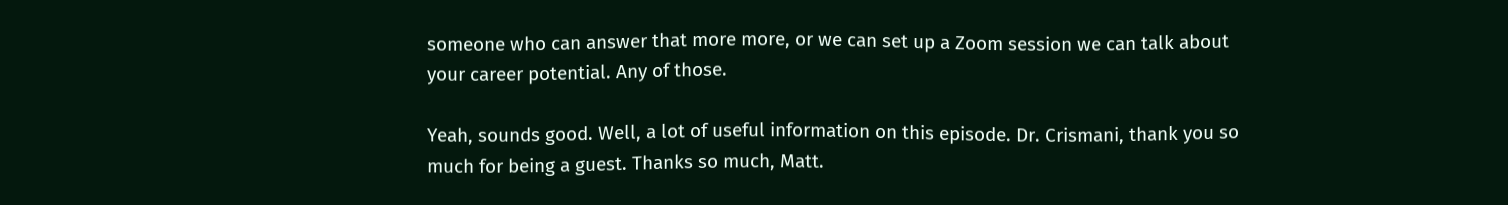someone who can answer that more more, or we can set up a Zoom session we can talk about your career potential. Any of those.

Yeah, sounds good. Well, a lot of useful information on this episode. Dr. Crismani, thank you so much for being a guest. Thanks so much, Matt.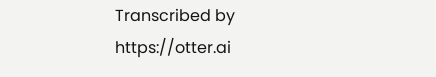Transcribed by https://otter.ai